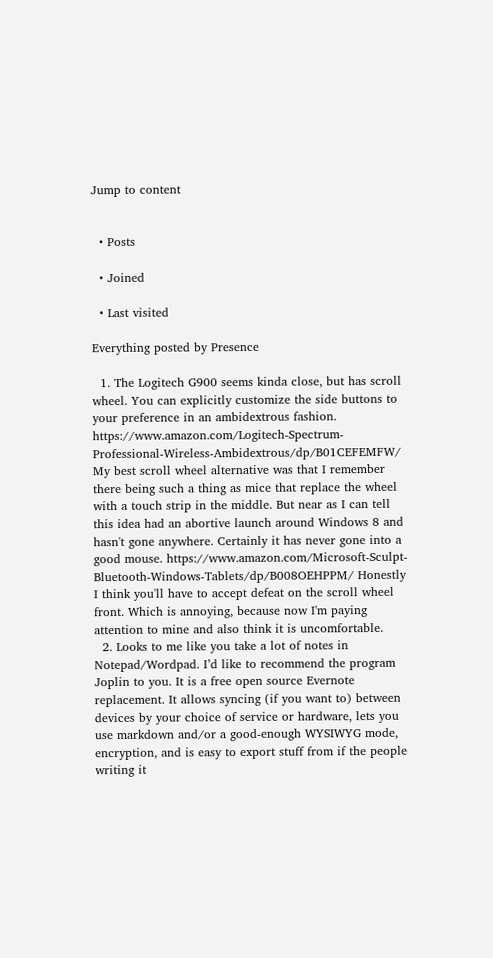Jump to content


  • Posts

  • Joined

  • Last visited

Everything posted by Presence

  1. The Logitech G900 seems kinda close, but has scroll wheel. You can explicitly customize the side buttons to your preference in an ambidextrous fashion. https://www.amazon.com/Logitech-Spectrum-Professional-Wireless-Ambidextrous/dp/B01CEFEMFW/ My best scroll wheel alternative was that I remember there being such a thing as mice that replace the wheel with a touch strip in the middle. But near as I can tell this idea had an abortive launch around Windows 8 and hasn't gone anywhere. Certainly it has never gone into a good mouse. https://www.amazon.com/Microsoft-Sculpt-Bluetooth-Windows-Tablets/dp/B008OEHPPM/ Honestly I think you'll have to accept defeat on the scroll wheel front. Which is annoying, because now I'm paying attention to mine and also think it is uncomfortable.
  2. Looks to me like you take a lot of notes in Notepad/Wordpad. I’d like to recommend the program Joplin to you. It is a free open source Evernote replacement. It allows syncing (if you want to) between devices by your choice of service or hardware, lets you use markdown and/or a good-enough WYSIWYG mode, encryption, and is easy to export stuff from if the people writing it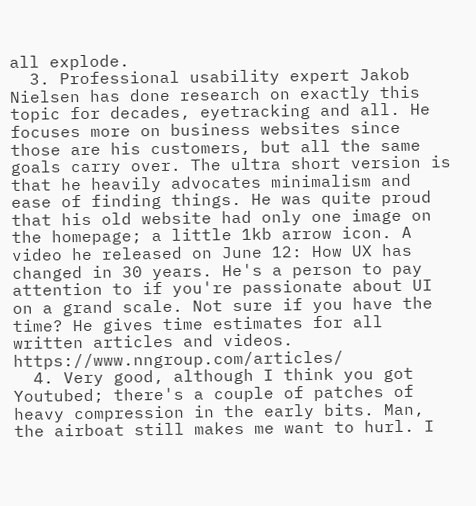all explode.
  3. Professional usability expert Jakob Nielsen has done research on exactly this topic for decades, eyetracking and all. He focuses more on business websites since those are his customers, but all the same goals carry over. The ultra short version is that he heavily advocates minimalism and ease of finding things. He was quite proud that his old website had only one image on the homepage; a little 1kb arrow icon. A video he released on June 12: How UX has changed in 30 years. He's a person to pay attention to if you're passionate about UI on a grand scale. Not sure if you have the time? He gives time estimates for all written articles and videos. https://www.nngroup.com/articles/
  4. Very good, although I think you got Youtubed; there's a couple of patches of heavy compression in the early bits. Man, the airboat still makes me want to hurl. I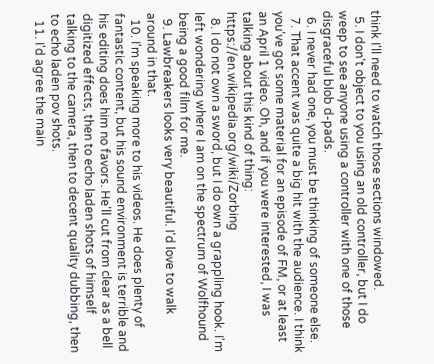think I'll need to watch those sections windowed.
  5. I don't object to you using an old controller, but I do weep to see anyone using a controller with one of those disgraceful blob d-pads.
  6. I never had one, you must be thinking of someone else.
  7. That accent was quite a big hit with the audience. I think you've got some material for an episode of FM, or at least an April 1 video. Oh, and if you were interested, I was talking about this kind of thing: https://en.wikipedia.org/wiki/Zorbing
  8. I do not own a sword, but I do own a grappling hook. I'm left wondering where I am on the spectrum of Wolfhound being a good film for me.
  9. Lawbreakers looks very beautiful. I'd love to walk around in that.
  10. I'm speaking more to his videos. He does plenty of fantastic content, but his sound environment is terrible and his editing does him no favors. He'll cut from clear as a bell digitized effects, then to echo laden shots of himself talking to the camera, then to decent quality dubbing, then to echo laden pov shots.
  11. I'd agree the main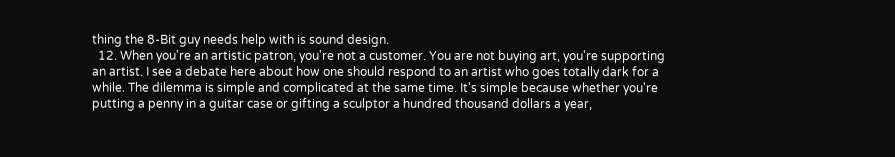thing the 8-Bit guy needs help with is sound design.
  12. When you're an artistic patron, you're not a customer. You are not buying art, you're supporting an artist. I see a debate here about how one should respond to an artist who goes totally dark for a while. The dilemma is simple and complicated at the same time. It's simple because whether you're putting a penny in a guitar case or gifting a sculptor a hundred thousand dollars a year,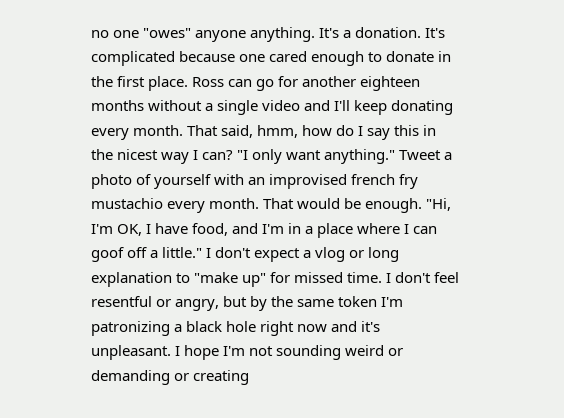no one "owes" anyone anything. It's a donation. It's complicated because one cared enough to donate in the first place. Ross can go for another eighteen months without a single video and I'll keep donating every month. That said, hmm, how do I say this in the nicest way I can? "I only want anything." Tweet a photo of yourself with an improvised french fry mustachio every month. That would be enough. "Hi, I'm OK, I have food, and I'm in a place where I can goof off a little." I don't expect a vlog or long explanation to "make up" for missed time. I don't feel resentful or angry, but by the same token I'm patronizing a black hole right now and it's unpleasant. I hope I'm not sounding weird or demanding or creating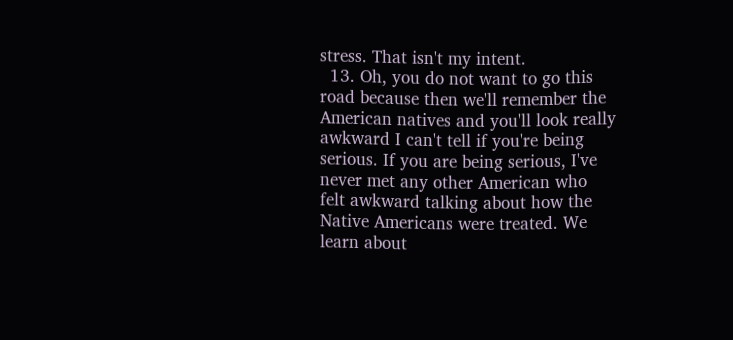stress. That isn't my intent.
  13. Oh, you do not want to go this road because then we'll remember the American natives and you'll look really awkward I can't tell if you're being serious. If you are being serious, I've never met any other American who felt awkward talking about how the Native Americans were treated. We learn about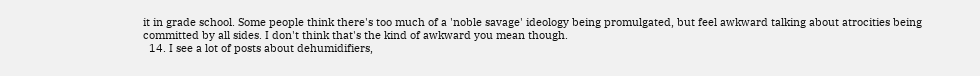it in grade school. Some people think there's too much of a 'noble savage' ideology being promulgated, but feel awkward talking about atrocities being committed by all sides. I don't think that's the kind of awkward you mean though.
  14. I see a lot of posts about dehumidifiers,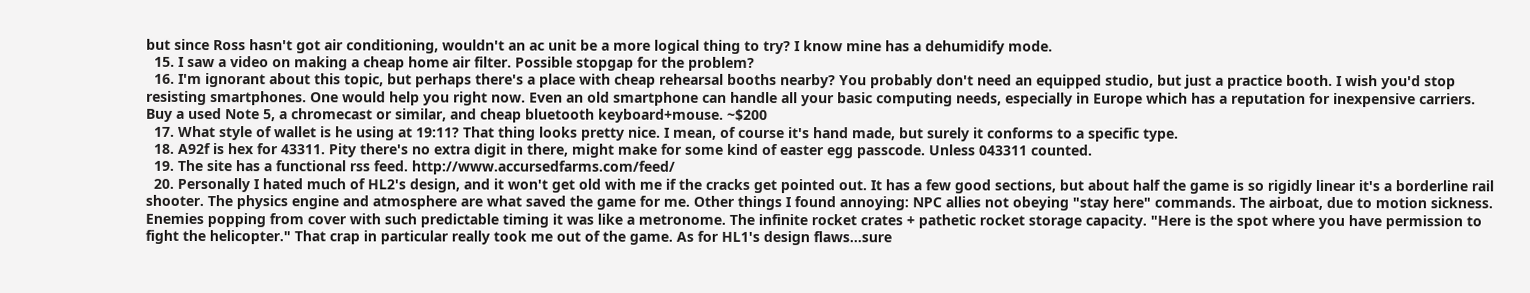but since Ross hasn't got air conditioning, wouldn't an ac unit be a more logical thing to try? I know mine has a dehumidify mode.
  15. I saw a video on making a cheap home air filter. Possible stopgap for the problem?
  16. I'm ignorant about this topic, but perhaps there's a place with cheap rehearsal booths nearby? You probably don't need an equipped studio, but just a practice booth. I wish you'd stop resisting smartphones. One would help you right now. Even an old smartphone can handle all your basic computing needs, especially in Europe which has a reputation for inexpensive carriers. Buy a used Note 5, a chromecast or similar, and cheap bluetooth keyboard+mouse. ~$200
  17. What style of wallet is he using at 19:11? That thing looks pretty nice. I mean, of course it's hand made, but surely it conforms to a specific type.
  18. A92f is hex for 43311. Pity there's no extra digit in there, might make for some kind of easter egg passcode. Unless 043311 counted.
  19. The site has a functional rss feed. http://www.accursedfarms.com/feed/
  20. Personally I hated much of HL2's design, and it won't get old with me if the cracks get pointed out. It has a few good sections, but about half the game is so rigidly linear it's a borderline rail shooter. The physics engine and atmosphere are what saved the game for me. Other things I found annoying: NPC allies not obeying "stay here" commands. The airboat, due to motion sickness. Enemies popping from cover with such predictable timing it was like a metronome. The infinite rocket crates + pathetic rocket storage capacity. "Here is the spot where you have permission to fight the helicopter." That crap in particular really took me out of the game. As for HL1's design flaws...sure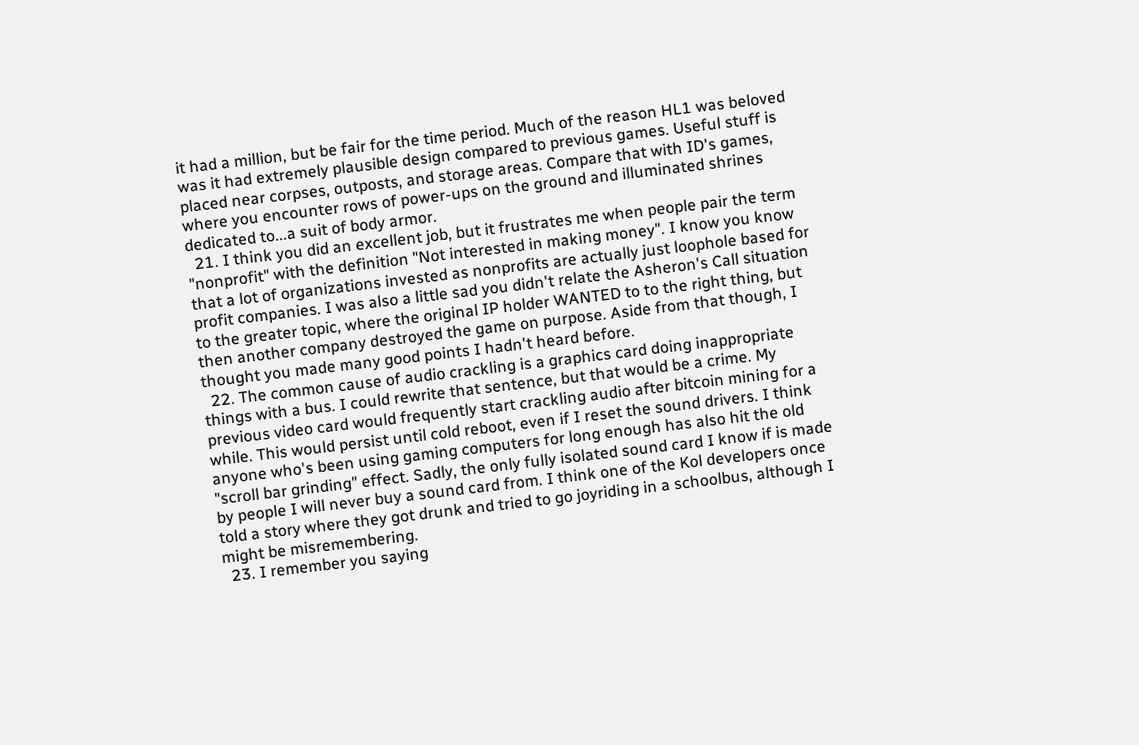it had a million, but be fair for the time period. Much of the reason HL1 was beloved was it had extremely plausible design compared to previous games. Useful stuff is placed near corpses, outposts, and storage areas. Compare that with ID's games, where you encounter rows of power-ups on the ground and illuminated shrines dedicated to...a suit of body armor.
  21. I think you did an excellent job, but it frustrates me when people pair the term "nonprofit" with the definition "Not interested in making money". I know you know that a lot of organizations invested as nonprofits are actually just loophole based for profit companies. I was also a little sad you didn't relate the Asheron's Call situation to the greater topic, where the original IP holder WANTED to to the right thing, but then another company destroyed the game on purpose. Aside from that though, I thought you made many good points I hadn't heard before.
  22. The common cause of audio crackling is a graphics card doing inappropriate things with a bus. I could rewrite that sentence, but that would be a crime. My previous video card would frequently start crackling audio after bitcoin mining for a while. This would persist until cold reboot, even if I reset the sound drivers. I think anyone who's been using gaming computers for long enough has also hit the old "scroll bar grinding" effect. Sadly, the only fully isolated sound card I know if is made by people I will never buy a sound card from. I think one of the Kol developers once told a story where they got drunk and tried to go joyriding in a schoolbus, although I might be misremembering.
  23. I remember you saying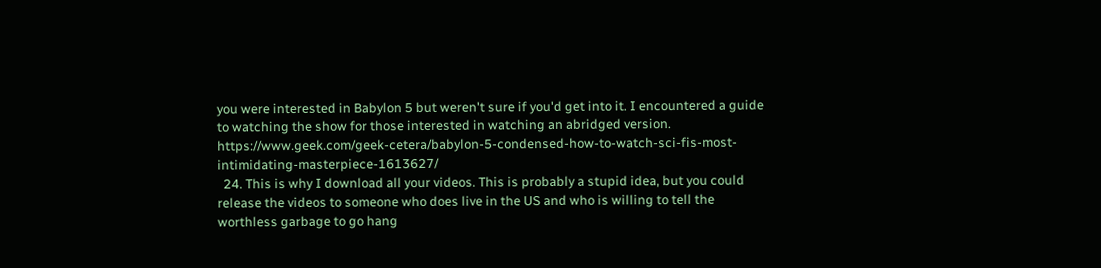you were interested in Babylon 5 but weren't sure if you'd get into it. I encountered a guide to watching the show for those interested in watching an abridged version. https://www.geek.com/geek-cetera/babylon-5-condensed-how-to-watch-sci-fis-most-intimidating-masterpiece-1613627/
  24. This is why I download all your videos. This is probably a stupid idea, but you could release the videos to someone who does live in the US and who is willing to tell the worthless garbage to go hang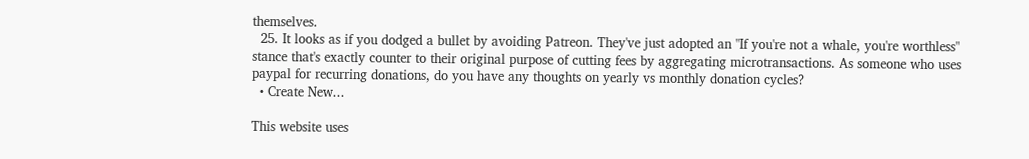themselves.
  25. It looks as if you dodged a bullet by avoiding Patreon. They've just adopted an "If you're not a whale, you're worthless" stance that's exactly counter to their original purpose of cutting fees by aggregating microtransactions. As someone who uses paypal for recurring donations, do you have any thoughts on yearly vs monthly donation cycles?
  • Create New...

This website uses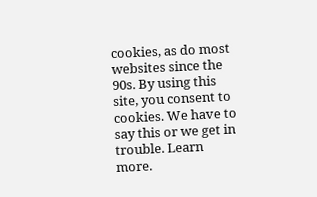cookies, as do most websites since the 90s. By using this site, you consent to cookies. We have to say this or we get in trouble. Learn more.